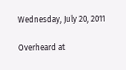Wednesday, July 20, 2011

Overheard at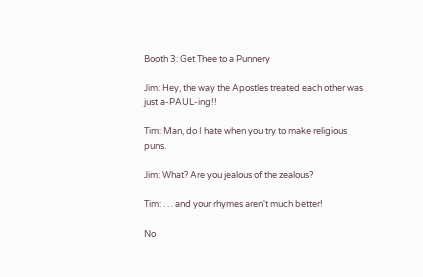Booth 3: Get Thee to a Punnery

Jim: Hey, the way the Apostles treated each other was just a-PAUL-ing!!

Tim: Man, do I hate when you try to make religious puns.

Jim: What? Are you jealous of the zealous?

Tim: . . . and your rhymes aren't much better!

No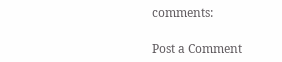comments:

Post a Comment